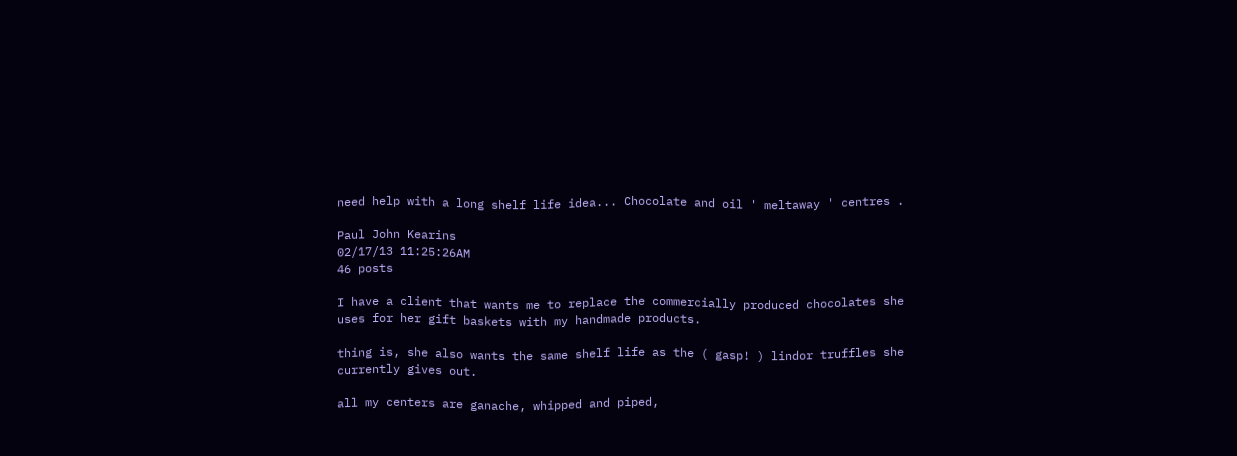need help with a long shelf life idea... Chocolate and oil ' meltaway ' centres .

Paul John Kearins
02/17/13 11:25:26AM
46 posts

I have a client that wants me to replace the commercially produced chocolates she uses for her gift baskets with my handmade products.

thing is, she also wants the same shelf life as the ( gasp! ) lindor truffles she currently gives out.

all my centers are ganache, whipped and piped,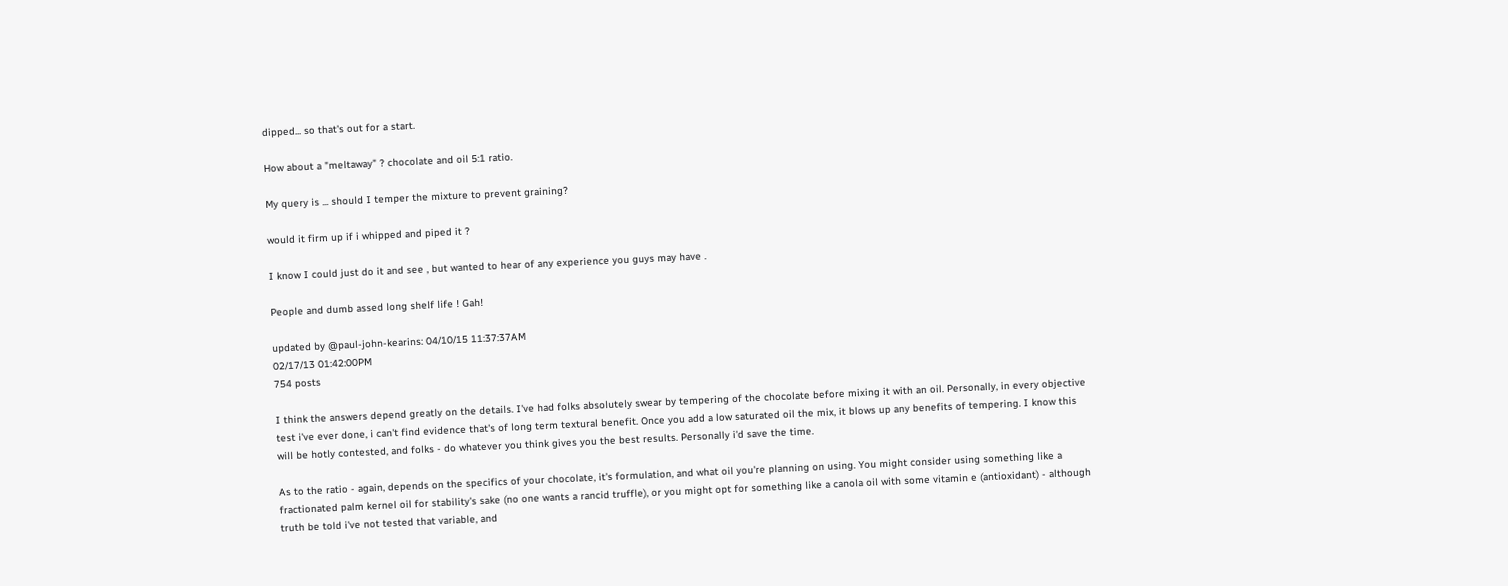dipped... so that's out for a start.

How about a "meltaway" ? chocolate and oil 5:1 ratio.

My query is ... should I temper the mixture to prevent graining?

would it firm up if i whipped and piped it ?

I know I could just do it and see , but wanted to hear of any experience you guys may have .

People and dumb assed long shelf life ! Gah!

updated by @paul-john-kearins: 04/10/15 11:37:37AM
02/17/13 01:42:00PM
754 posts

I think the answers depend greatly on the details. I've had folks absolutely swear by tempering of the chocolate before mixing it with an oil. Personally, in every objective test i've ever done, i can't find evidence that's of long term textural benefit. Once you add a low saturated oil the mix, it blows up any benefits of tempering. I know this will be hotly contested, and folks - do whatever you think gives you the best results. Personally i'd save the time.

As to the ratio - again, depends on the specifics of your chocolate, it's formulation, and what oil you're planning on using. You might consider using something like a fractionated palm kernel oil for stability's sake (no one wants a rancid truffle), or you might opt for something like a canola oil with some vitamin e (antioxidant) - although truth be told i've not tested that variable, and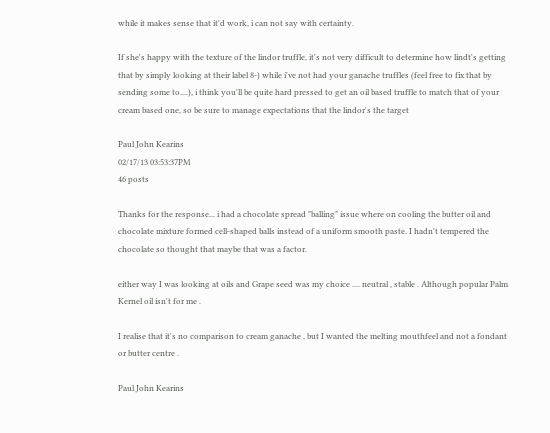while it makes sense that it'd work, i can not say with certainty.

If she's happy with the texture of the lindor truffle, it's not very difficult to determine how lindt's getting that by simply looking at their label 8-) while i've not had your ganache truffles (feel free to fix that by sending some to....), i think you'll be quite hard pressed to get an oil based truffle to match that of your cream based one, so be sure to manage expectations that the lindor's the target

Paul John Kearins
02/17/13 03:53:37PM
46 posts

Thanks for the response... i had a chocolate spread "balling" issue where on cooling the butter oil and chocolate mixture formed cell-shaped balls instead of a uniform smooth paste. I hadn't tempered the chocolate so thought that maybe that was a factor.

either way I was looking at oils and Grape seed was my choice .... neutral , stable . Although popular Palm Kernel oil isn't for me .

I realise that it's no comparison to cream ganache , but I wanted the melting mouthfeel and not a fondant or butter centre .

Paul John Kearins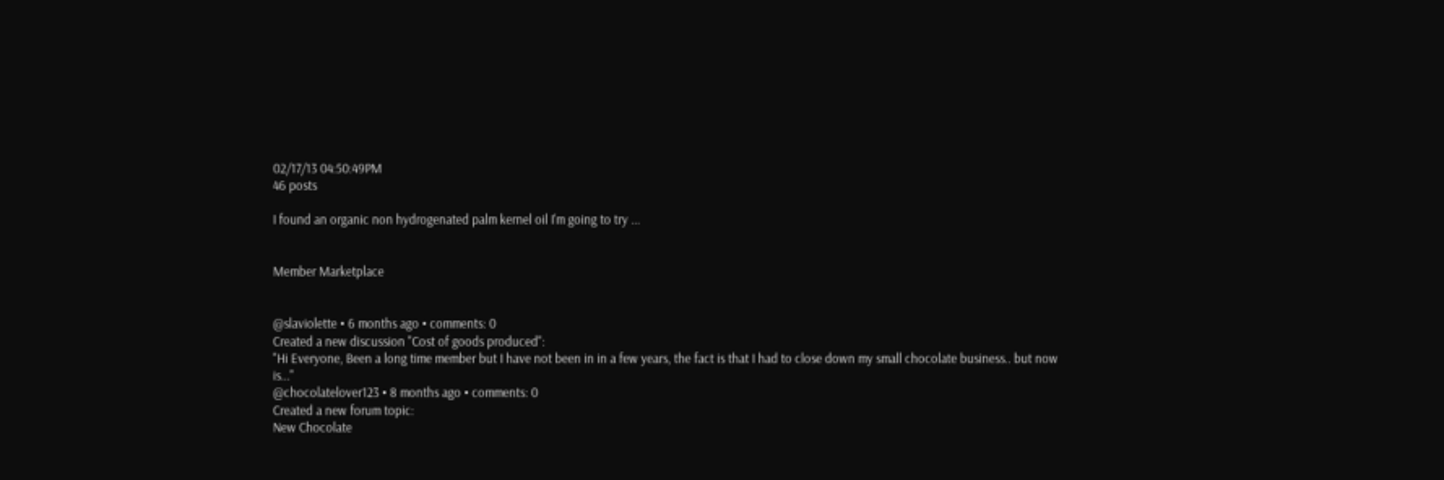02/17/13 04:50:49PM
46 posts

I found an organic non hydrogenated palm kernel oil I'm going to try ...


Member Marketplace


@slaviolette • 6 months ago • comments: 0
Created a new discussion "Cost of goods produced":
"Hi Everyone, Been a long time member but I have not been in in a few years, the fact is that I had to close down my small chocolate business.. but now is..."
@chocolatelover123 • 8 months ago • comments: 0
Created a new forum topic:
New Chocolate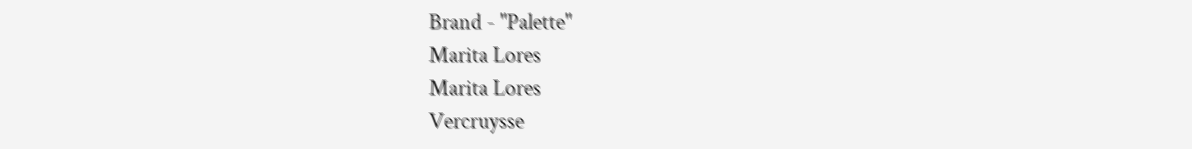Brand - "Palette"
Marita Lores
Marita Lores
Vercruysse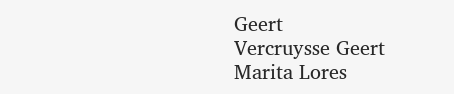Geert
Vercruysse Geert
Marita Lores